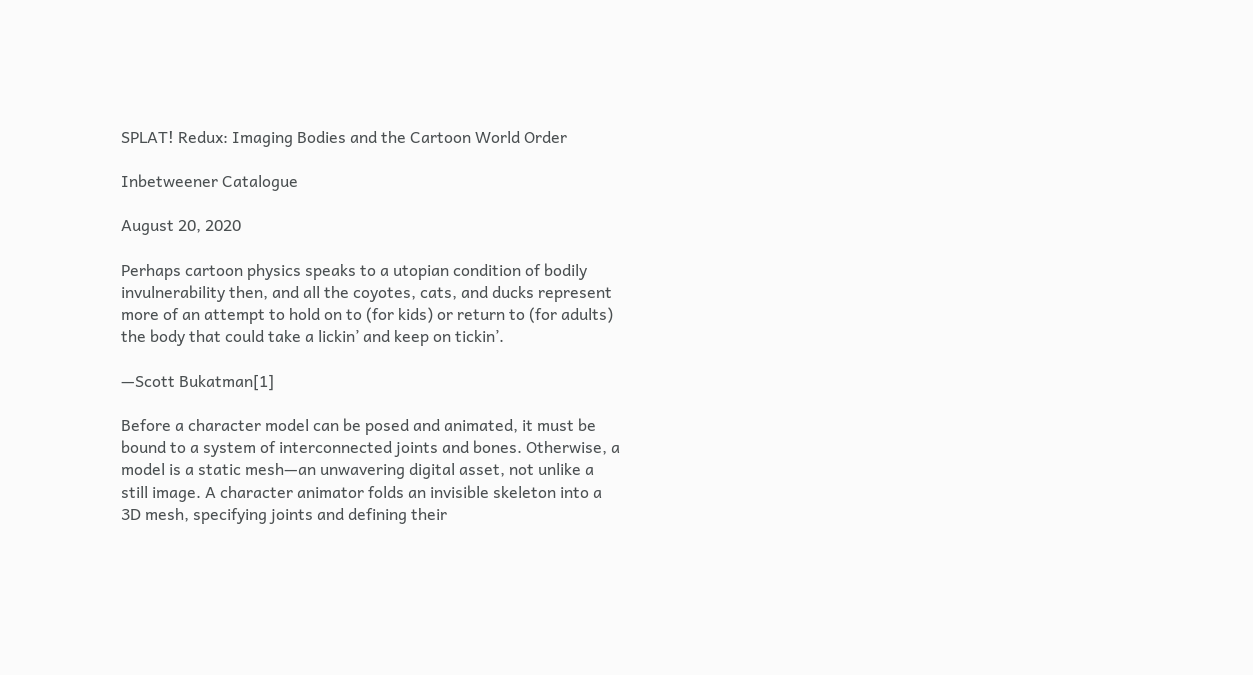SPLAT! Redux: Imaging Bodies and the Cartoon World Order

Inbetweener Catalogue

August 20, 2020

Perhaps cartoon physics speaks to a utopian condition of bodily invulnerability then, and all the coyotes, cats, and ducks represent more of an attempt to hold on to (for kids) or return to (for adults) the body that could take a lickin’ and keep on tickin’.

—Scott Bukatman[1]

Before a character model can be posed and animated, it must be bound to a system of interconnected joints and bones. Otherwise, a model is a static mesh—an unwavering digital asset, not unlike a still image. A character animator folds an invisible skeleton into a 3D mesh, specifying joints and defining their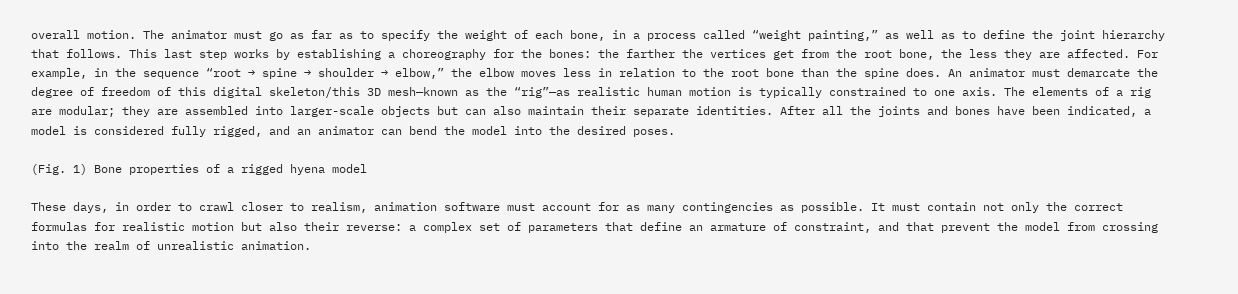overall motion. The animator must go as far as to specify the weight of each bone, in a process called “weight painting,” as well as to define the joint hierarchy that follows. This last step works by establishing a choreography for the bones: the farther the vertices get from the root bone, the less they are affected. For example, in the sequence “root → spine → shoulder → elbow,” the elbow moves less in relation to the root bone than the spine does. An animator must demarcate the degree of freedom of this digital skeleton/this 3D mesh—known as the “rig”—as realistic human motion is typically constrained to one axis. The elements of a rig are modular; they are assembled into larger-scale objects but can also maintain their separate identities. After all the joints and bones have been indicated, a model is considered fully rigged, and an animator can bend the model into the desired poses.

(Fig. 1) Bone properties of a rigged hyena model

These days, in order to crawl closer to realism, animation software must account for as many contingencies as possible. It must contain not only the correct formulas for realistic motion but also their reverse: a complex set of parameters that define an armature of constraint, and that prevent the model from crossing into the realm of unrealistic animation.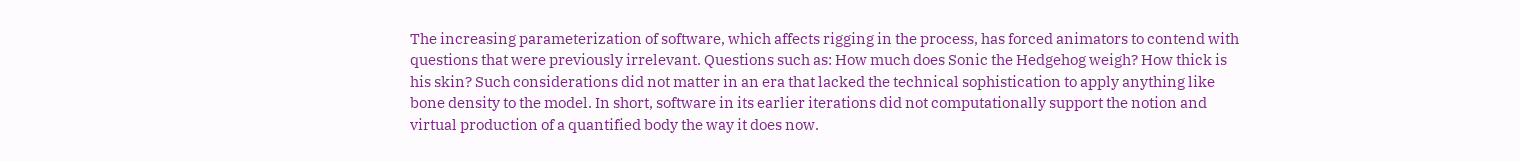The increasing parameterization of software, which affects rigging in the process, has forced animators to contend with questions that were previously irrelevant. Questions such as: How much does Sonic the Hedgehog weigh? How thick is his skin? Such considerations did not matter in an era that lacked the technical sophistication to apply anything like bone density to the model. In short, software in its earlier iterations did not computationally support the notion and virtual production of a quantified body the way it does now.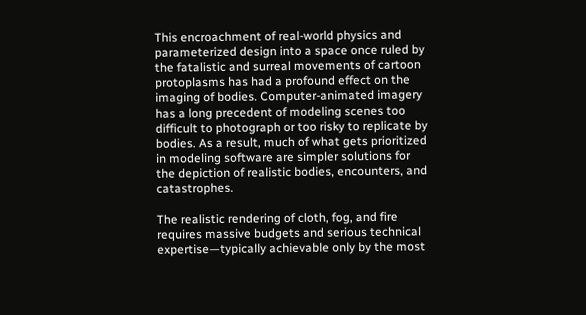This encroachment of real-world physics and parameterized design into a space once ruled by the fatalistic and surreal movements of cartoon protoplasms has had a profound effect on the imaging of bodies. Computer-animated imagery has a long precedent of modeling scenes too difficult to photograph or too risky to replicate by bodies. As a result, much of what gets prioritized in modeling software are simpler solutions for the depiction of realistic bodies, encounters, and catastrophes.

The realistic rendering of cloth, fog, and fire requires massive budgets and serious technical expertise—typically achievable only by the most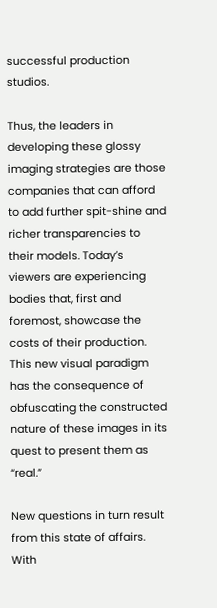successful production studios.

Thus, the leaders in developing these glossy imaging strategies are those companies that can afford to add further spit-shine and richer transparencies to their models. Today’s viewers are experiencing bodies that, first and foremost, showcase the costs of their production. This new visual paradigm has the consequence of obfuscating the constructed nature of these images in its quest to present them as “real.”

New questions in turn result from this state of affairs. With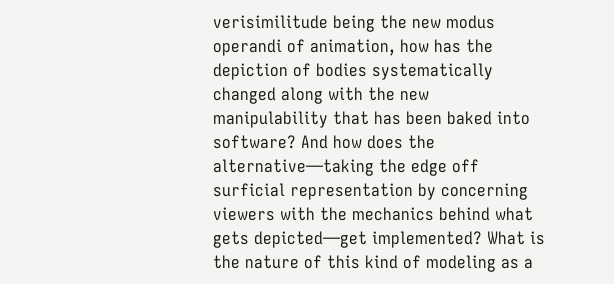verisimilitude being the new modus operandi of animation, how has the depiction of bodies systematically changed along with the new manipulability that has been baked into software? And how does the alternative—taking the edge off surficial representation by concerning viewers with the mechanics behind what gets depicted—get implemented? What is the nature of this kind of modeling as a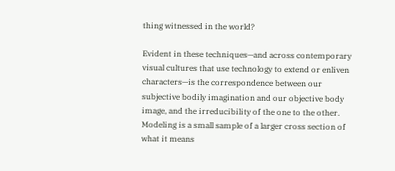thing witnessed in the world?

Evident in these techniques—and across contemporary visual cultures that use technology to extend or enliven characters—is the correspondence between our subjective bodily imagination and our objective body image, and the irreducibility of the one to the other. Modeling is a small sample of a larger cross section of what it means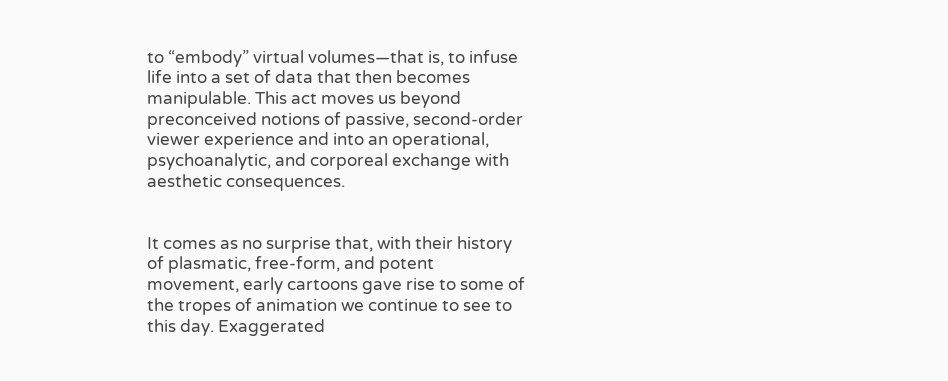to “embody” virtual volumes—that is, to infuse life into a set of data that then becomes manipulable. This act moves us beyond preconceived notions of passive, second-order viewer experience and into an operational, psychoanalytic, and corporeal exchange with aesthetic consequences.


It comes as no surprise that, with their history of plasmatic, free-form, and potent movement, early cartoons gave rise to some of the tropes of animation we continue to see to this day. Exaggerated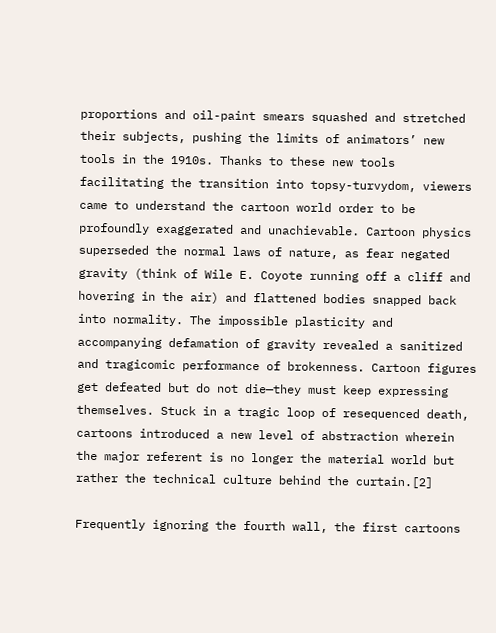proportions and oil-paint smears squashed and stretched their subjects, pushing the limits of animators’ new tools in the 1910s. Thanks to these new tools facilitating the transition into topsy-turvydom, viewers came to understand the cartoon world order to be profoundly exaggerated and unachievable. Cartoon physics superseded the normal laws of nature, as fear negated gravity (think of Wile E. Coyote running off a cliff and hovering in the air) and flattened bodies snapped back into normality. The impossible plasticity and accompanying defamation of gravity revealed a sanitized and tragicomic performance of brokenness. Cartoon figures get defeated but do not die—they must keep expressing themselves. Stuck in a tragic loop of resequenced death, cartoons introduced a new level of abstraction wherein the major referent is no longer the material world but rather the technical culture behind the curtain.[2]

Frequently ignoring the fourth wall, the first cartoons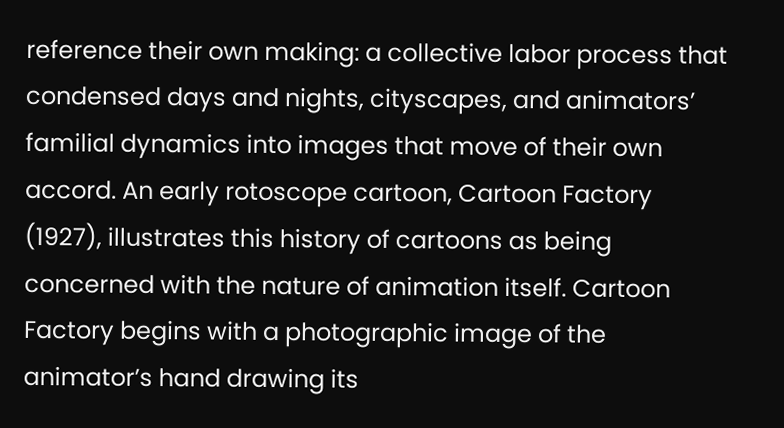reference their own making: a collective labor process that condensed days and nights, cityscapes, and animators’ familial dynamics into images that move of their own accord. An early rotoscope cartoon, Cartoon Factory (1927), illustrates this history of cartoons as being concerned with the nature of animation itself. Cartoon Factory begins with a photographic image of the animator’s hand drawing its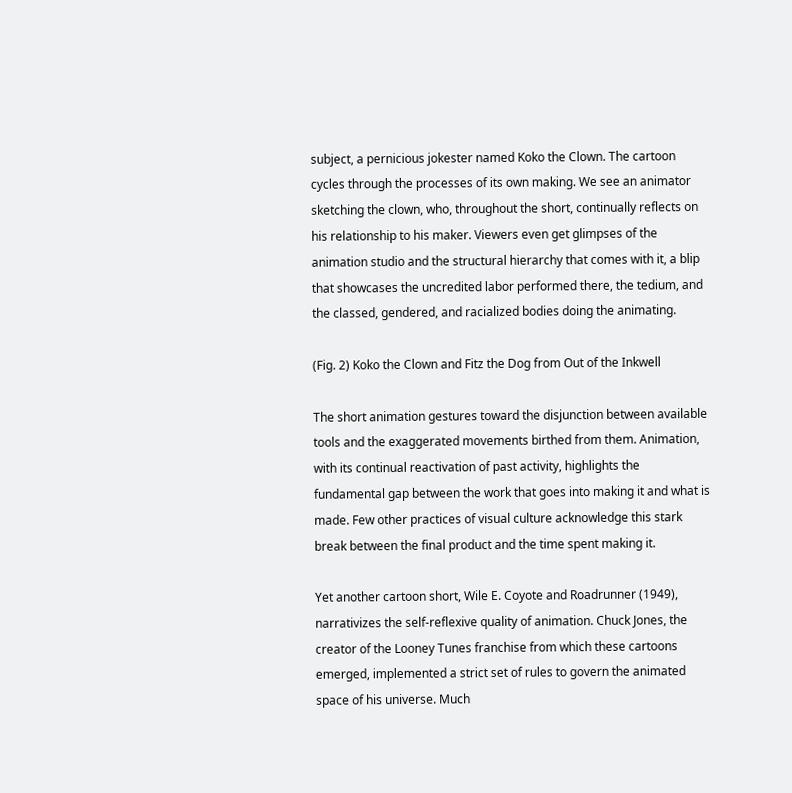subject, a pernicious jokester named Koko the Clown. The cartoon cycles through the processes of its own making. We see an animator sketching the clown, who, throughout the short, continually reflects on his relationship to his maker. Viewers even get glimpses of the animation studio and the structural hierarchy that comes with it, a blip that showcases the uncredited labor performed there, the tedium, and the classed, gendered, and racialized bodies doing the animating.

(Fig. 2) Koko the Clown and Fitz the Dog from Out of the Inkwell

The short animation gestures toward the disjunction between available tools and the exaggerated movements birthed from them. Animation, with its continual reactivation of past activity, highlights the fundamental gap between the work that goes into making it and what is made. Few other practices of visual culture acknowledge this stark break between the final product and the time spent making it.

Yet another cartoon short, Wile E. Coyote and Roadrunner (1949), narrativizes the self-reflexive quality of animation. Chuck Jones, the creator of the Looney Tunes franchise from which these cartoons emerged, implemented a strict set of rules to govern the animated space of his universe. Much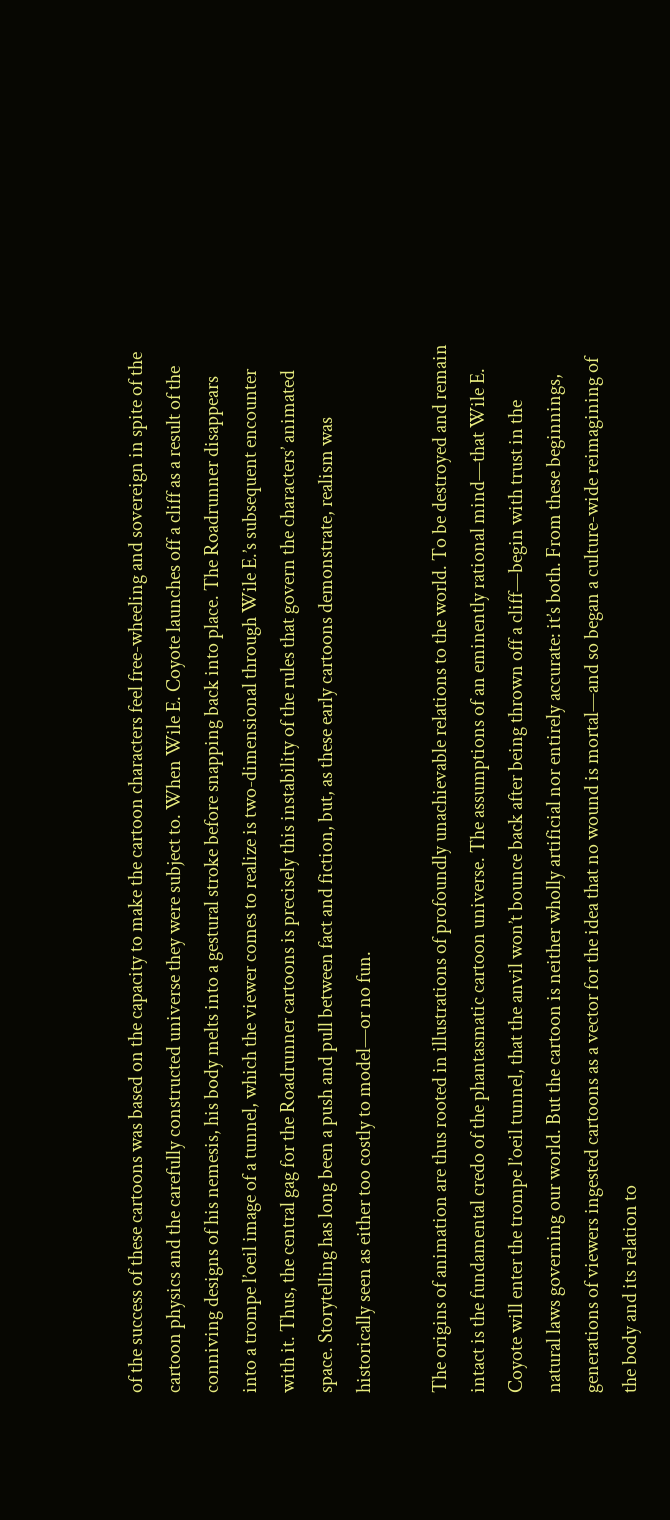of the success of these cartoons was based on the capacity to make the cartoon characters feel free-wheeling and sovereign in spite of the cartoon physics and the carefully constructed universe they were subject to. When Wile E. Coyote launches off a cliff as a result of the conniving designs of his nemesis, his body melts into a gestural stroke before snapping back into place. The Roadrunner disappears into a trompe l’oeil image of a tunnel, which the viewer comes to realize is two-dimensional through Wile E.’s subsequent encounter with it. Thus, the central gag for the Roadrunner cartoons is precisely this instability of the rules that govern the characters’ animated space. Storytelling has long been a push and pull between fact and fiction, but, as these early cartoons demonstrate, realism was historically seen as either too costly to model—or no fun.

The origins of animation are thus rooted in illustrations of profoundly unachievable relations to the world. To be destroyed and remain intact is the fundamental credo of the phantasmatic cartoon universe. The assumptions of an eminently rational mind—that Wile E. Coyote will enter the trompe l’oeil tunnel, that the anvil won’t bounce back after being thrown off a cliff—begin with trust in the natural laws governing our world. But the cartoon is neither wholly artificial nor entirely accurate: it’s both. From these beginnings, generations of viewers ingested cartoons as a vector for the idea that no wound is mortal—and so began a culture-wide reimagining of the body and its relation to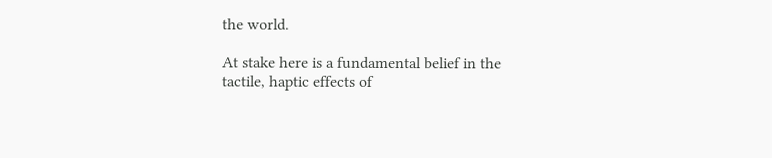the world.

At stake here is a fundamental belief in the tactile, haptic effects of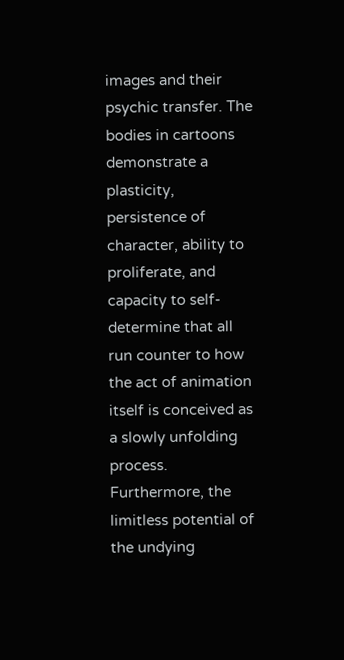images and their psychic transfer. The bodies in cartoons demonstrate a plasticity, persistence of character, ability to proliferate, and capacity to self-determine that all run counter to how the act of animation itself is conceived as a slowly unfolding process. Furthermore, the limitless potential of the undying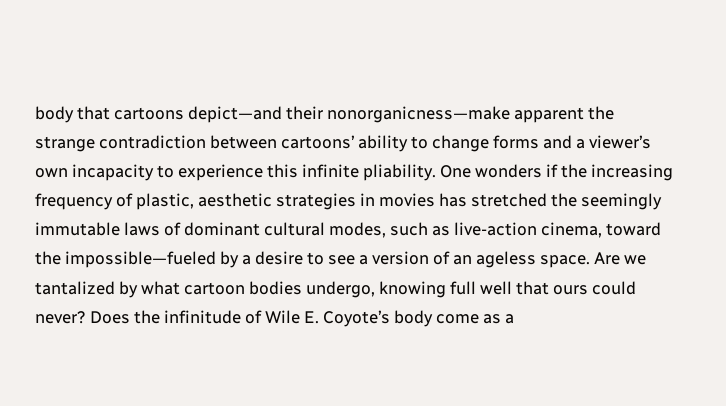body that cartoons depict—and their nonorganicness—make apparent the strange contradiction between cartoons’ ability to change forms and a viewer’s own incapacity to experience this infinite pliability. One wonders if the increasing frequency of plastic, aesthetic strategies in movies has stretched the seemingly immutable laws of dominant cultural modes, such as live-action cinema, toward the impossible—fueled by a desire to see a version of an ageless space. Are we tantalized by what cartoon bodies undergo, knowing full well that ours could never? Does the infinitude of Wile E. Coyote’s body come as a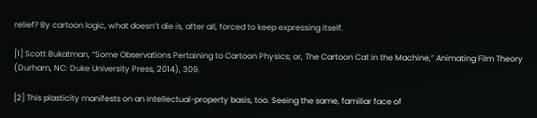relief? By cartoon logic, what doesn’t die is, after all, forced to keep expressing itself.

[1] Scott Bukatman, “Some Observations Pertaining to Cartoon Physics; or, The Cartoon Cat in the Machine,” Animating Film Theory (Durham, NC: Duke University Press, 2014), 309.

[2] This plasticity manifests on an intellectual-property basis, too. Seeing the same, familiar face of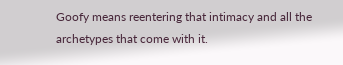Goofy means reentering that intimacy and all the archetypes that come with it.